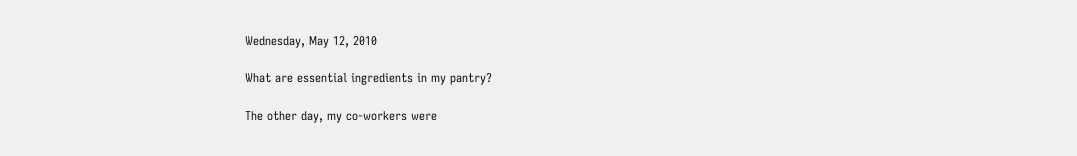Wednesday, May 12, 2010

What are essential ingredients in my pantry?

The other day, my co-workers were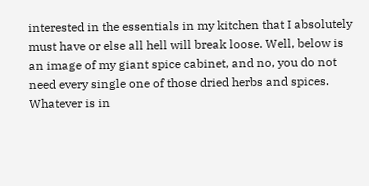interested in the essentials in my kitchen that I absolutely must have or else all hell will break loose. Well, below is an image of my giant spice cabinet, and no, you do not need every single one of those dried herbs and spices. Whatever is in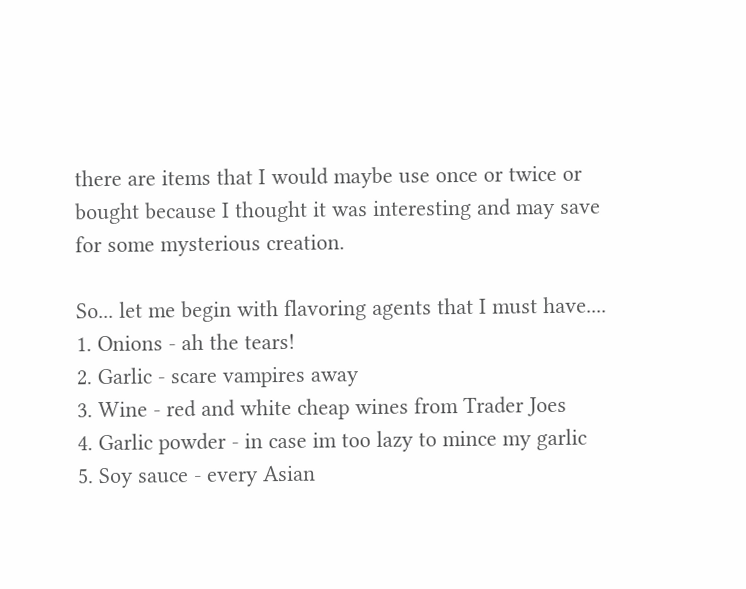there are items that I would maybe use once or twice or bought because I thought it was interesting and may save for some mysterious creation.

So... let me begin with flavoring agents that I must have....
1. Onions - ah the tears!
2. Garlic - scare vampires away
3. Wine - red and white cheap wines from Trader Joes
4. Garlic powder - in case im too lazy to mince my garlic
5. Soy sauce - every Asian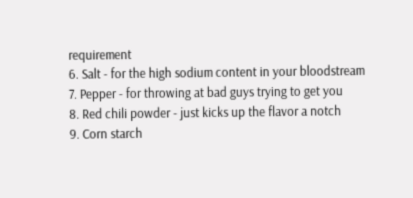requirement
6. Salt - for the high sodium content in your bloodstream
7. Pepper - for throwing at bad guys trying to get you
8. Red chili powder - just kicks up the flavor a notch
9. Corn starch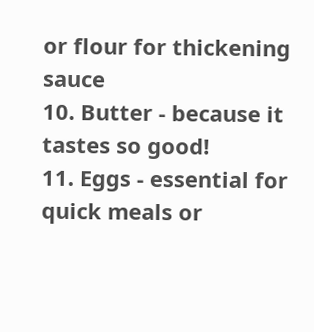or flour for thickening sauce
10. Butter - because it tastes so good!
11. Eggs - essential for quick meals or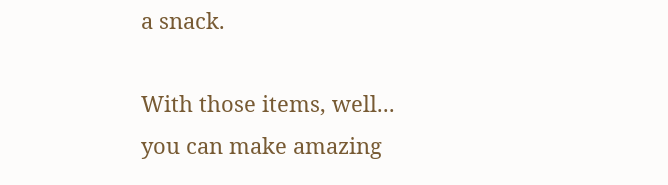a snack.

With those items, well... you can make amazing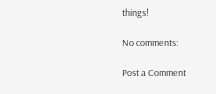things!

No comments:

Post a Comment